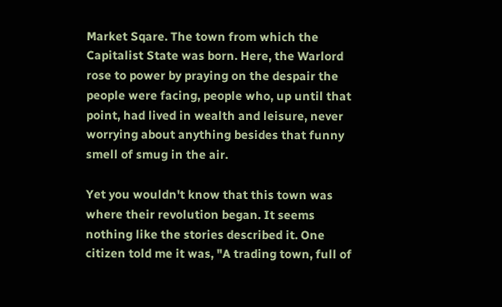Market Sqare. The town from which the Capitalist State was born. Here, the Warlord rose to power by praying on the despair the people were facing, people who, up until that point, had lived in wealth and leisure, never worrying about anything besides that funny smell of smug in the air.

Yet you wouldn't know that this town was where their revolution began. It seems nothing like the stories described it. One citizen told me it was, "A trading town, full of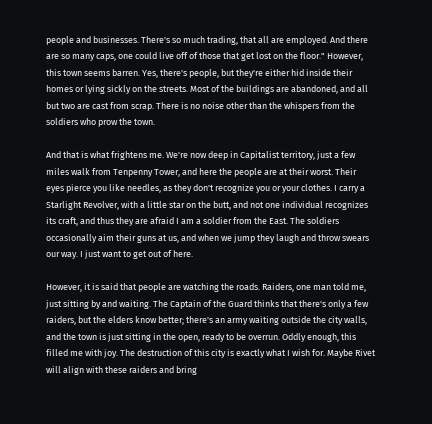people and businesses. There's so much trading, that all are employed. And there are so many caps, one could live off of those that get lost on the floor." However, this town seems barren. Yes, there's people, but they're either hid inside their homes or lying sickly on the streets. Most of the buildings are abandoned, and all but two are cast from scrap. There is no noise other than the whispers from the soldiers who prow the town.

And that is what frightens me. We're now deep in Capitalist territory, just a few miles walk from Tenpenny Tower, and here the people are at their worst. Their eyes pierce you like needles, as they don't recognize you or your clothes. I carry a Starlight Revolver, with a little star on the butt, and not one individual recognizes its craft, and thus they are afraid I am a soldier from the East. The soldiers occasionally aim their guns at us, and when we jump they laugh and throw swears our way. I just want to get out of here.

However, it is said that people are watching the roads. Raiders, one man told me, just sitting by and waiting. The Captain of the Guard thinks that there's only a few raiders, but the elders know better; there's an army waiting outside the city walls, and the town is just sitting in the open, ready to be overrun. Oddly enough, this filled me with joy. The destruction of this city is exactly what I wish for. Maybe Rivet will align with these raiders and bring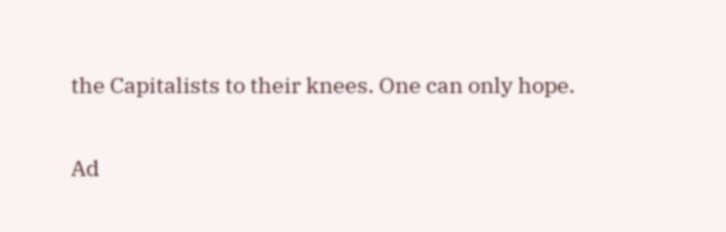the Capitalists to their knees. One can only hope.

Ad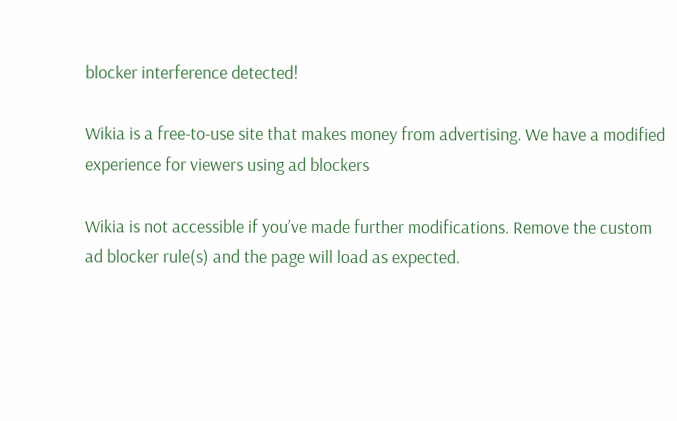blocker interference detected!

Wikia is a free-to-use site that makes money from advertising. We have a modified experience for viewers using ad blockers

Wikia is not accessible if you’ve made further modifications. Remove the custom ad blocker rule(s) and the page will load as expected.